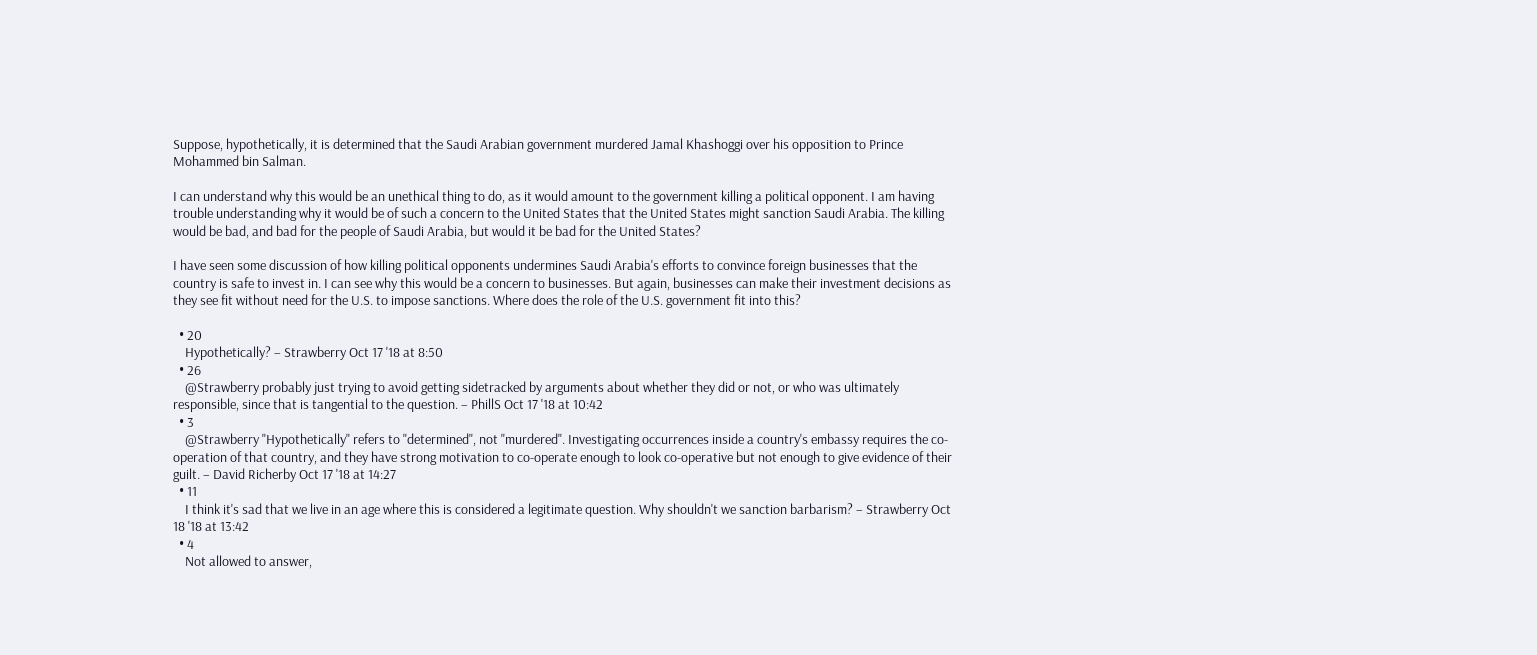Suppose, hypothetically, it is determined that the Saudi Arabian government murdered Jamal Khashoggi over his opposition to Prince Mohammed bin Salman.

I can understand why this would be an unethical thing to do, as it would amount to the government killing a political opponent. I am having trouble understanding why it would be of such a concern to the United States that the United States might sanction Saudi Arabia. The killing would be bad, and bad for the people of Saudi Arabia, but would it be bad for the United States?

I have seen some discussion of how killing political opponents undermines Saudi Arabia's efforts to convince foreign businesses that the country is safe to invest in. I can see why this would be a concern to businesses. But again, businesses can make their investment decisions as they see fit without need for the U.S. to impose sanctions. Where does the role of the U.S. government fit into this?

  • 20
    Hypothetically? – Strawberry Oct 17 '18 at 8:50
  • 26
    @Strawberry probably just trying to avoid getting sidetracked by arguments about whether they did or not, or who was ultimately responsible, since that is tangential to the question. – PhillS Oct 17 '18 at 10:42
  • 3
    @Strawberry "Hypothetically" refers to "determined", not "murdered". Investigating occurrences inside a country's embassy requires the co-operation of that country, and they have strong motivation to co-operate enough to look co-operative but not enough to give evidence of their guilt. – David Richerby Oct 17 '18 at 14:27
  • 11
    I think it's sad that we live in an age where this is considered a legitimate question. Why shouldn't we sanction barbarism? – Strawberry Oct 18 '18 at 13:42
  • 4
    Not allowed to answer,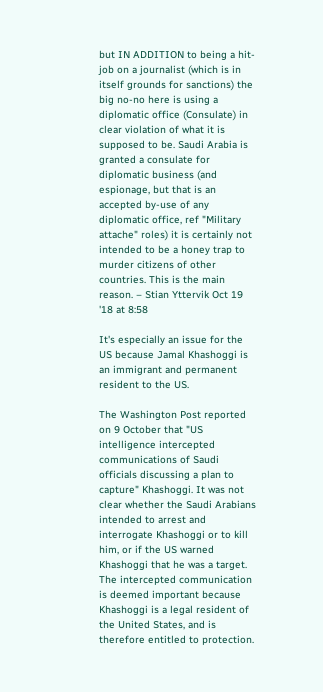but IN ADDITION to being a hit-job on a journalist (which is in itself grounds for sanctions) the big no-no here is using a diplomatic office (Consulate) in clear violation of what it is supposed to be. Saudi Arabia is granted a consulate for diplomatic business (and espionage, but that is an accepted by-use of any diplomatic office, ref "Military attache" roles) it is certainly not intended to be a honey trap to murder citizens of other countries. This is the main reason. – Stian Yttervik Oct 19 '18 at 8:58

It's especially an issue for the US because Jamal Khashoggi is an immigrant and permanent resident to the US.

The Washington Post reported on 9 October that "US intelligence intercepted communications of Saudi officials discussing a plan to capture" Khashoggi. It was not clear whether the Saudi Arabians intended to arrest and interrogate Khashoggi or to kill him, or if the US warned Khashoggi that he was a target. The intercepted communication is deemed important because Khashoggi is a legal resident of the United States, and is therefore entitled to protection.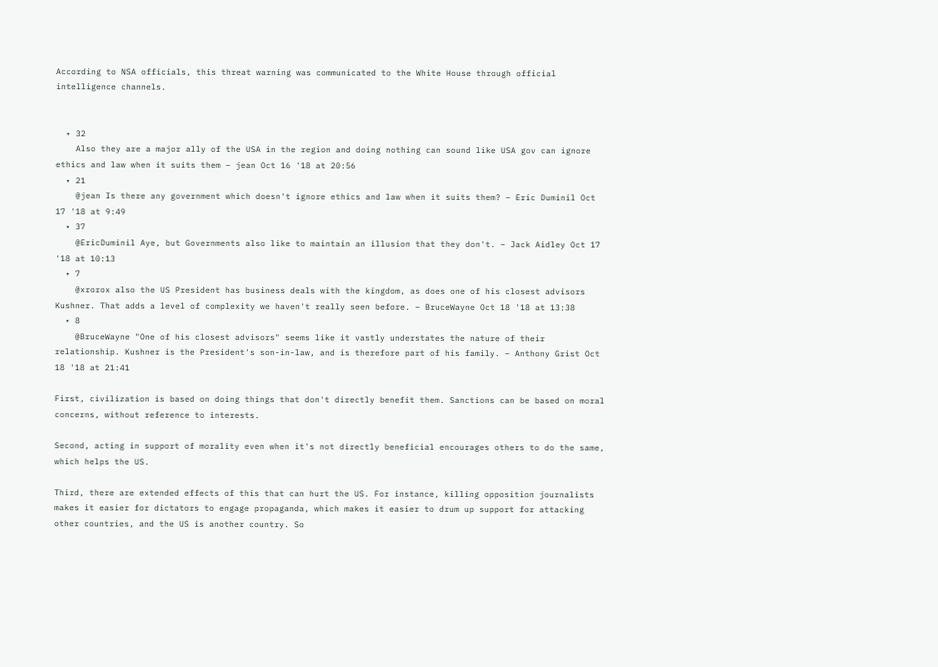According to NSA officials, this threat warning was communicated to the White House through official intelligence channels.


  • 32
    Also they are a major ally of the USA in the region and doing nothing can sound like USA gov can ignore ethics and law when it suits them – jean Oct 16 '18 at 20:56
  • 21
    @jean Is there any government which doesn't ignore ethics and law when it suits them? – Eric Duminil Oct 17 '18 at 9:49
  • 37
    @EricDuminil Aye, but Governments also like to maintain an illusion that they don't. – Jack Aidley Oct 17 '18 at 10:13
  • 7
    @xrorox also the US President has business deals with the kingdom, as does one of his closest advisors Kushner. That adds a level of complexity we haven't really seen before. – BruceWayne Oct 18 '18 at 13:38
  • 8
    @BruceWayne "One of his closest advisors" seems like it vastly understates the nature of their relationship. Kushner is the President's son-in-law, and is therefore part of his family. – Anthony Grist Oct 18 '18 at 21:41

First, civilization is based on doing things that don't directly benefit them. Sanctions can be based on moral concerns, without reference to interests.

Second, acting in support of morality even when it's not directly beneficial encourages others to do the same, which helps the US.

Third, there are extended effects of this that can hurt the US. For instance, killing opposition journalists makes it easier for dictators to engage propaganda, which makes it easier to drum up support for attacking other countries, and the US is another country. So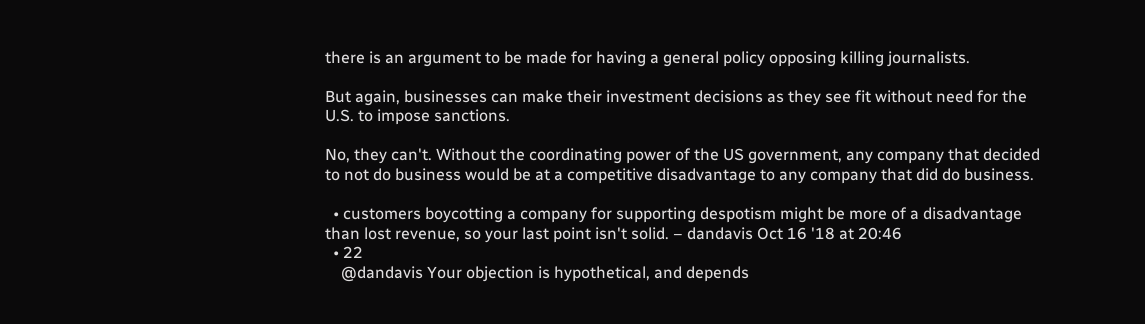there is an argument to be made for having a general policy opposing killing journalists.

But again, businesses can make their investment decisions as they see fit without need for the U.S. to impose sanctions.

No, they can't. Without the coordinating power of the US government, any company that decided to not do business would be at a competitive disadvantage to any company that did do business.

  • customers boycotting a company for supporting despotism might be more of a disadvantage than lost revenue, so your last point isn't solid. – dandavis Oct 16 '18 at 20:46
  • 22
    @dandavis Your objection is hypothetical, and depends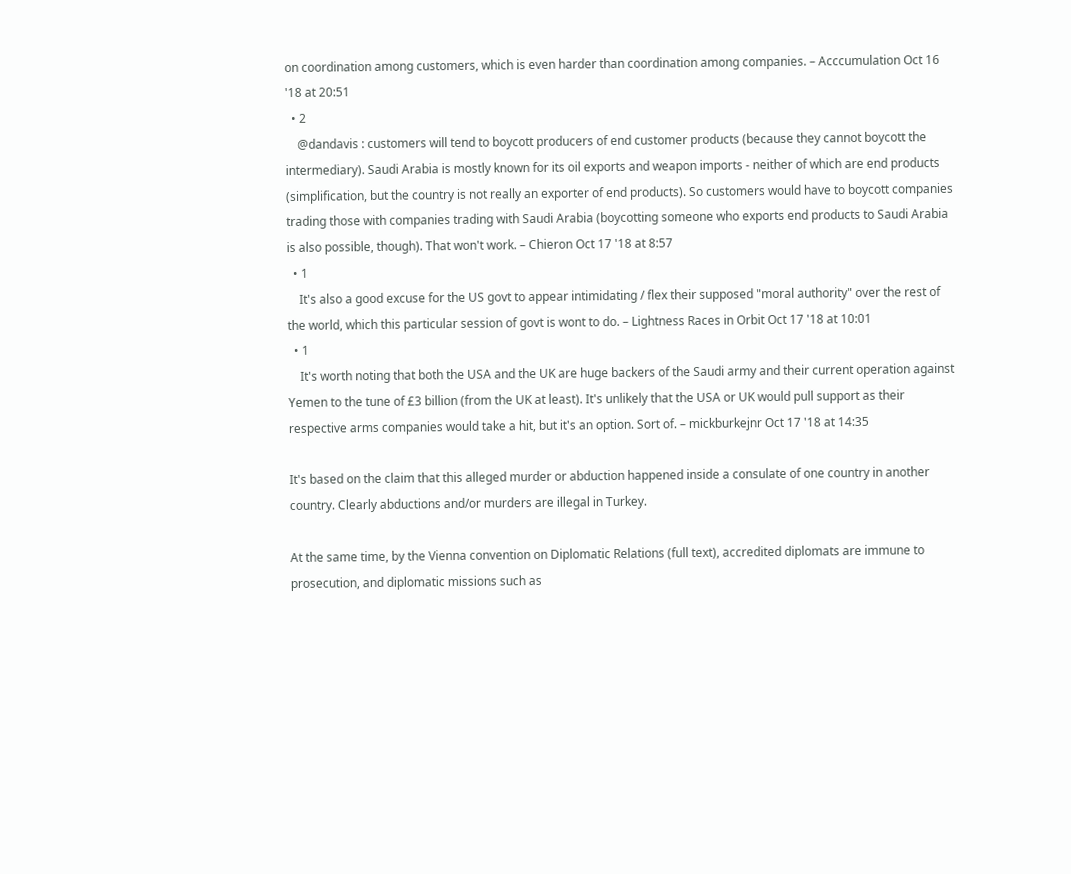on coordination among customers, which is even harder than coordination among companies. – Acccumulation Oct 16 '18 at 20:51
  • 2
    @dandavis : customers will tend to boycott producers of end customer products (because they cannot boycott the intermediary). Saudi Arabia is mostly known for its oil exports and weapon imports - neither of which are end products (simplification, but the country is not really an exporter of end products). So customers would have to boycott companies trading those with companies trading with Saudi Arabia (boycotting someone who exports end products to Saudi Arabia is also possible, though). That won't work. – Chieron Oct 17 '18 at 8:57
  • 1
    It's also a good excuse for the US govt to appear intimidating / flex their supposed "moral authority" over the rest of the world, which this particular session of govt is wont to do. – Lightness Races in Orbit Oct 17 '18 at 10:01
  • 1
    It's worth noting that both the USA and the UK are huge backers of the Saudi army and their current operation against Yemen to the tune of £3 billion (from the UK at least). It's unlikely that the USA or UK would pull support as their respective arms companies would take a hit, but it's an option. Sort of. – mickburkejnr Oct 17 '18 at 14:35

It's based on the claim that this alleged murder or abduction happened inside a consulate of one country in another country. Clearly abductions and/or murders are illegal in Turkey.

At the same time, by the Vienna convention on Diplomatic Relations (full text), accredited diplomats are immune to prosecution, and diplomatic missions such as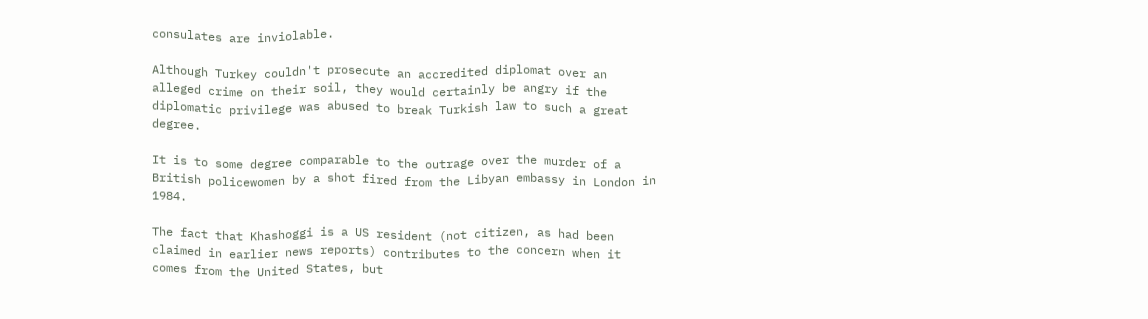consulates are inviolable.

Although Turkey couldn't prosecute an accredited diplomat over an alleged crime on their soil, they would certainly be angry if the diplomatic privilege was abused to break Turkish law to such a great degree.

It is to some degree comparable to the outrage over the murder of a British policewomen by a shot fired from the Libyan embassy in London in 1984.

The fact that Khashoggi is a US resident (not citizen, as had been claimed in earlier news reports) contributes to the concern when it comes from the United States, but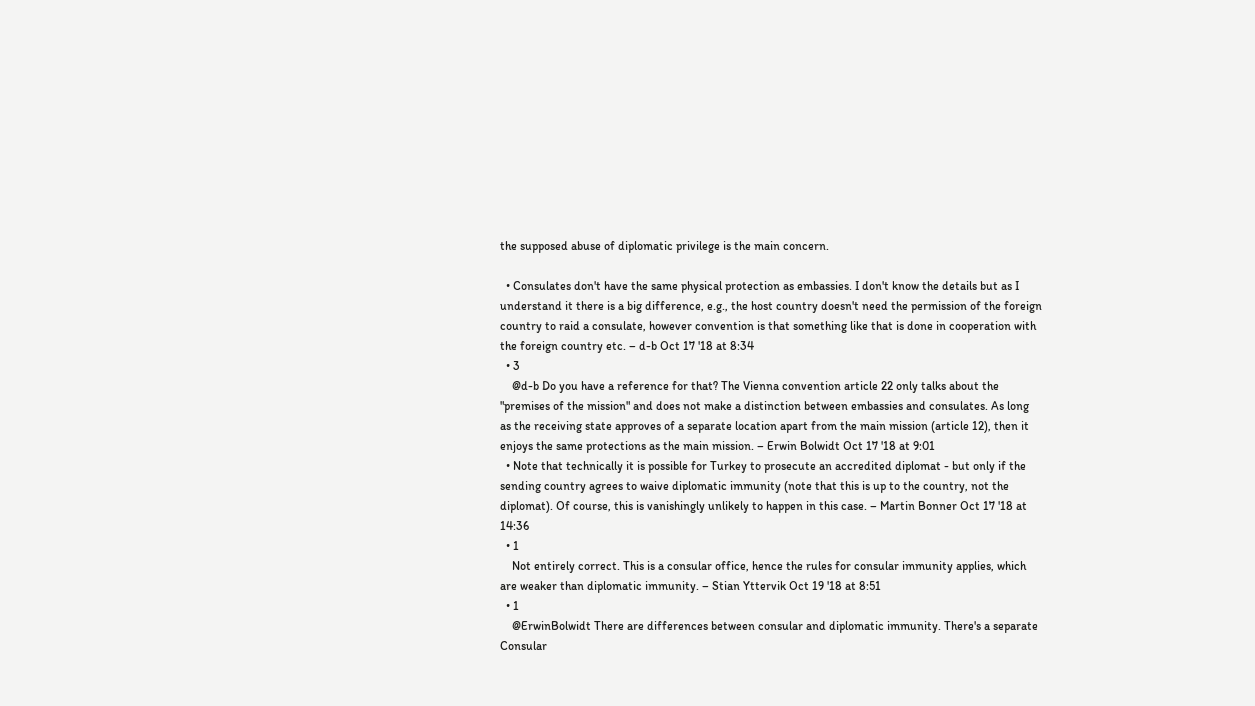the supposed abuse of diplomatic privilege is the main concern.

  • Consulates don't have the same physical protection as embassies. I don't know the details but as I understand it there is a big difference, e.g., the host country doesn't need the permission of the foreign country to raid a consulate, however convention is that something like that is done in cooperation with the foreign country etc. – d-b Oct 17 '18 at 8:34
  • 3
    @d-b Do you have a reference for that? The Vienna convention article 22 only talks about the "premises of the mission" and does not make a distinction between embassies and consulates. As long as the receiving state approves of a separate location apart from the main mission (article 12), then it enjoys the same protections as the main mission. – Erwin Bolwidt Oct 17 '18 at 9:01
  • Note that technically it is possible for Turkey to prosecute an accredited diplomat - but only if the sending country agrees to waive diplomatic immunity (note that this is up to the country, not the diplomat). Of course, this is vanishingly unlikely to happen in this case. – Martin Bonner Oct 17 '18 at 14:36
  • 1
    Not entirely correct. This is a consular office, hence the rules for consular immunity applies, which are weaker than diplomatic immunity. – Stian Yttervik Oct 19 '18 at 8:51
  • 1
    @ErwinBolwidt There are differences between consular and diplomatic immunity. There's a separate Consular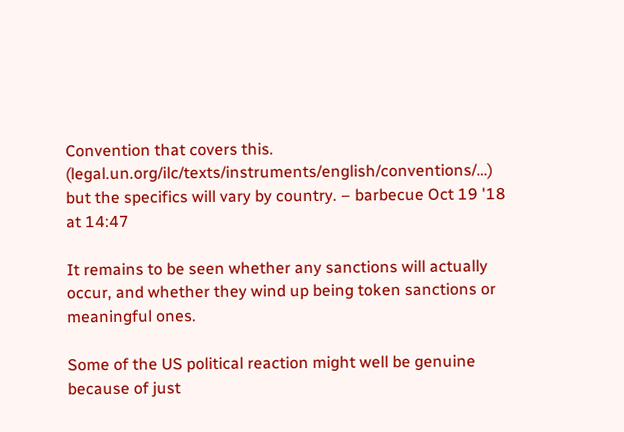Convention that covers this. (legal.un.org/ilc/texts/instruments/english/conventions/…) but the specifics will vary by country. – barbecue Oct 19 '18 at 14:47

It remains to be seen whether any sanctions will actually occur, and whether they wind up being token sanctions or meaningful ones.

Some of the US political reaction might well be genuine because of just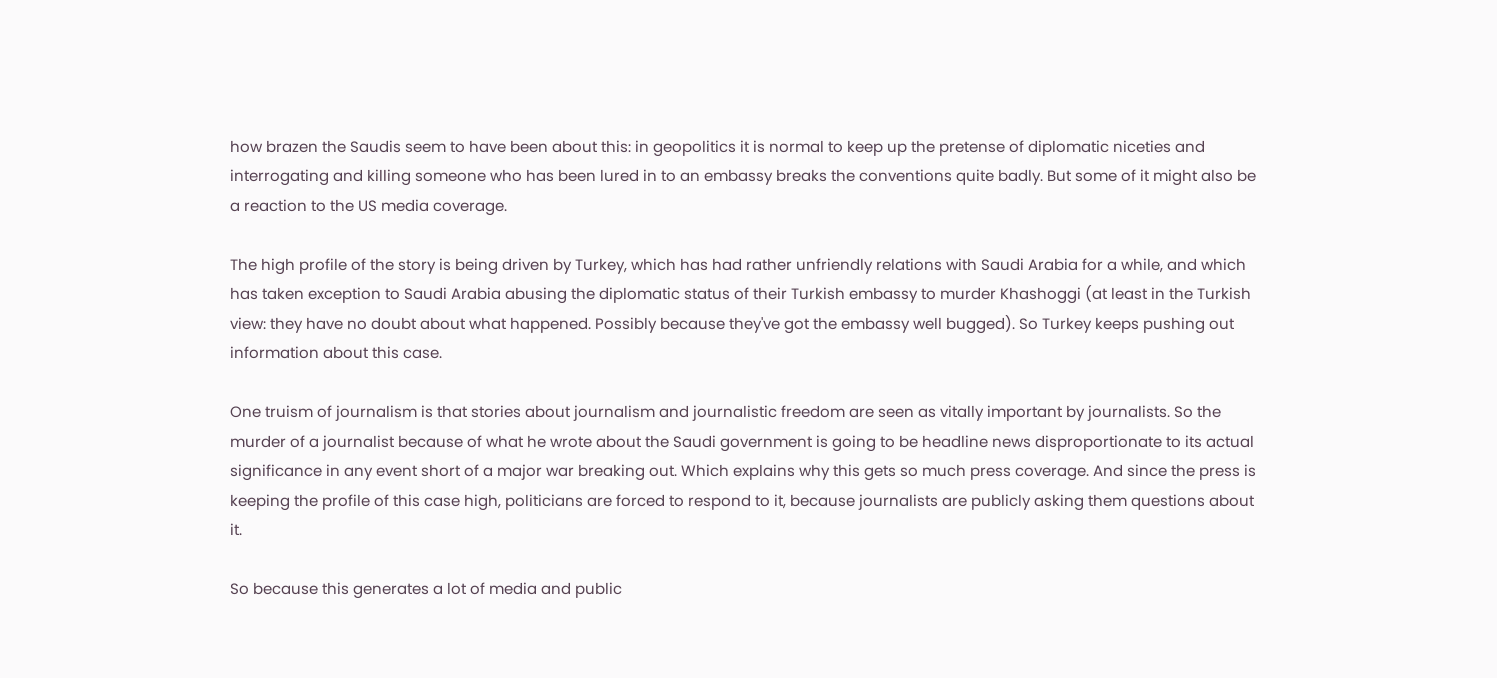how brazen the Saudis seem to have been about this: in geopolitics it is normal to keep up the pretense of diplomatic niceties and interrogating and killing someone who has been lured in to an embassy breaks the conventions quite badly. But some of it might also be a reaction to the US media coverage.

The high profile of the story is being driven by Turkey, which has had rather unfriendly relations with Saudi Arabia for a while, and which has taken exception to Saudi Arabia abusing the diplomatic status of their Turkish embassy to murder Khashoggi (at least in the Turkish view: they have no doubt about what happened. Possibly because they've got the embassy well bugged). So Turkey keeps pushing out information about this case.

One truism of journalism is that stories about journalism and journalistic freedom are seen as vitally important by journalists. So the murder of a journalist because of what he wrote about the Saudi government is going to be headline news disproportionate to its actual significance in any event short of a major war breaking out. Which explains why this gets so much press coverage. And since the press is keeping the profile of this case high, politicians are forced to respond to it, because journalists are publicly asking them questions about it.

So because this generates a lot of media and public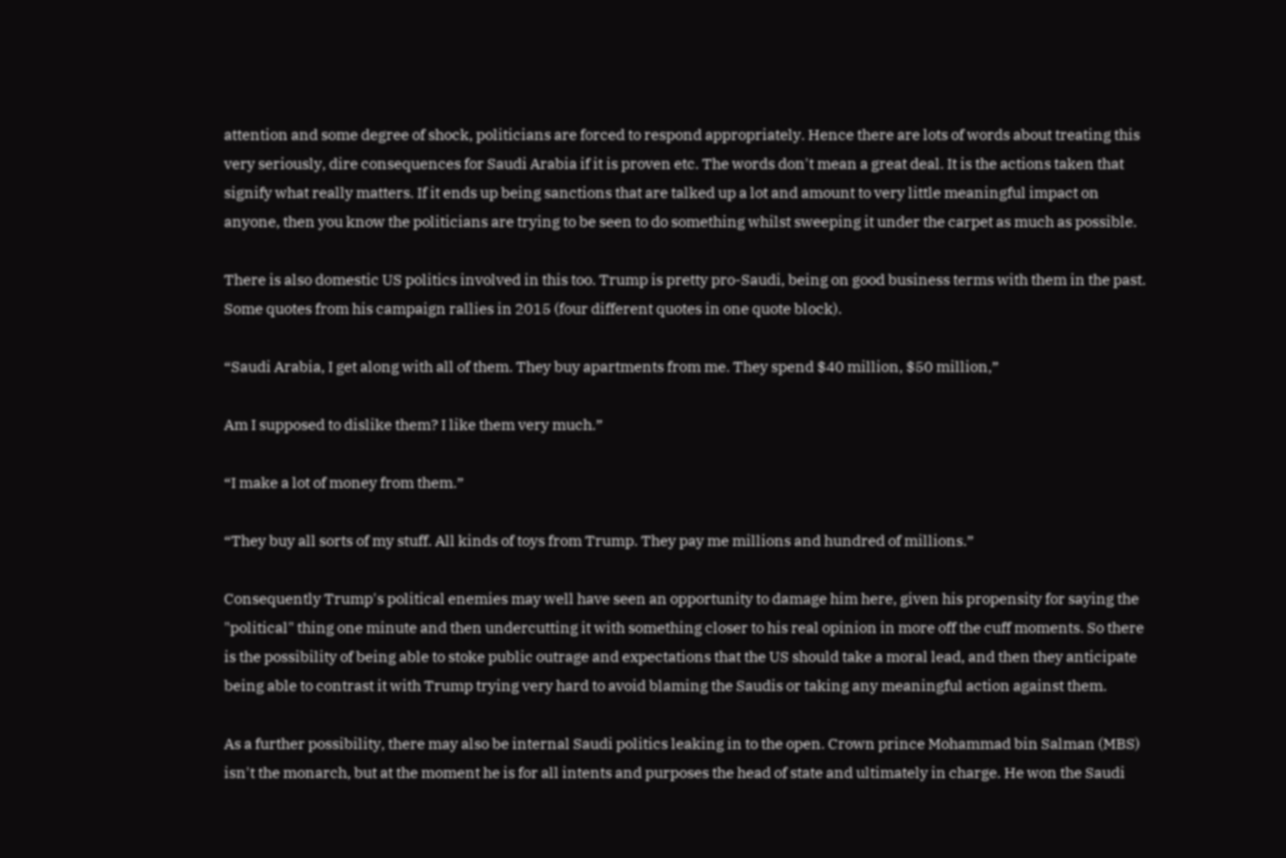attention and some degree of shock, politicians are forced to respond appropriately. Hence there are lots of words about treating this very seriously, dire consequences for Saudi Arabia if it is proven etc. The words don't mean a great deal. It is the actions taken that signify what really matters. If it ends up being sanctions that are talked up a lot and amount to very little meaningful impact on anyone, then you know the politicians are trying to be seen to do something whilst sweeping it under the carpet as much as possible.

There is also domestic US politics involved in this too. Trump is pretty pro-Saudi, being on good business terms with them in the past. Some quotes from his campaign rallies in 2015 (four different quotes in one quote block).

“Saudi Arabia, I get along with all of them. They buy apartments from me. They spend $40 million, $50 million,”

Am I supposed to dislike them? I like them very much.”

“I make a lot of money from them.”

“They buy all sorts of my stuff. All kinds of toys from Trump. They pay me millions and hundred of millions.”

Consequently Trump's political enemies may well have seen an opportunity to damage him here, given his propensity for saying the "political" thing one minute and then undercutting it with something closer to his real opinion in more off the cuff moments. So there is the possibility of being able to stoke public outrage and expectations that the US should take a moral lead, and then they anticipate being able to contrast it with Trump trying very hard to avoid blaming the Saudis or taking any meaningful action against them.

As a further possibility, there may also be internal Saudi politics leaking in to the open. Crown prince Mohammad bin Salman (MBS) isn't the monarch, but at the moment he is for all intents and purposes the head of state and ultimately in charge. He won the Saudi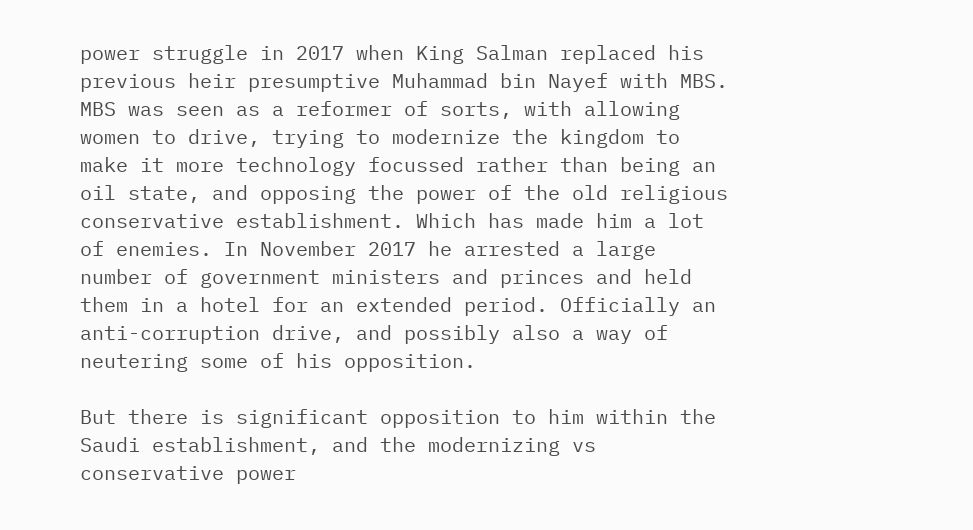power struggle in 2017 when King Salman replaced his previous heir presumptive Muhammad bin Nayef with MBS. MBS was seen as a reformer of sorts, with allowing women to drive, trying to modernize the kingdom to make it more technology focussed rather than being an oil state, and opposing the power of the old religious conservative establishment. Which has made him a lot of enemies. In November 2017 he arrested a large number of government ministers and princes and held them in a hotel for an extended period. Officially an anti-corruption drive, and possibly also a way of neutering some of his opposition.

But there is significant opposition to him within the Saudi establishment, and the modernizing vs conservative power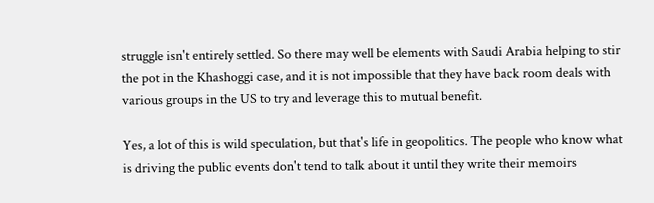struggle isn't entirely settled. So there may well be elements with Saudi Arabia helping to stir the pot in the Khashoggi case, and it is not impossible that they have back room deals with various groups in the US to try and leverage this to mutual benefit.

Yes, a lot of this is wild speculation, but that's life in geopolitics. The people who know what is driving the public events don't tend to talk about it until they write their memoirs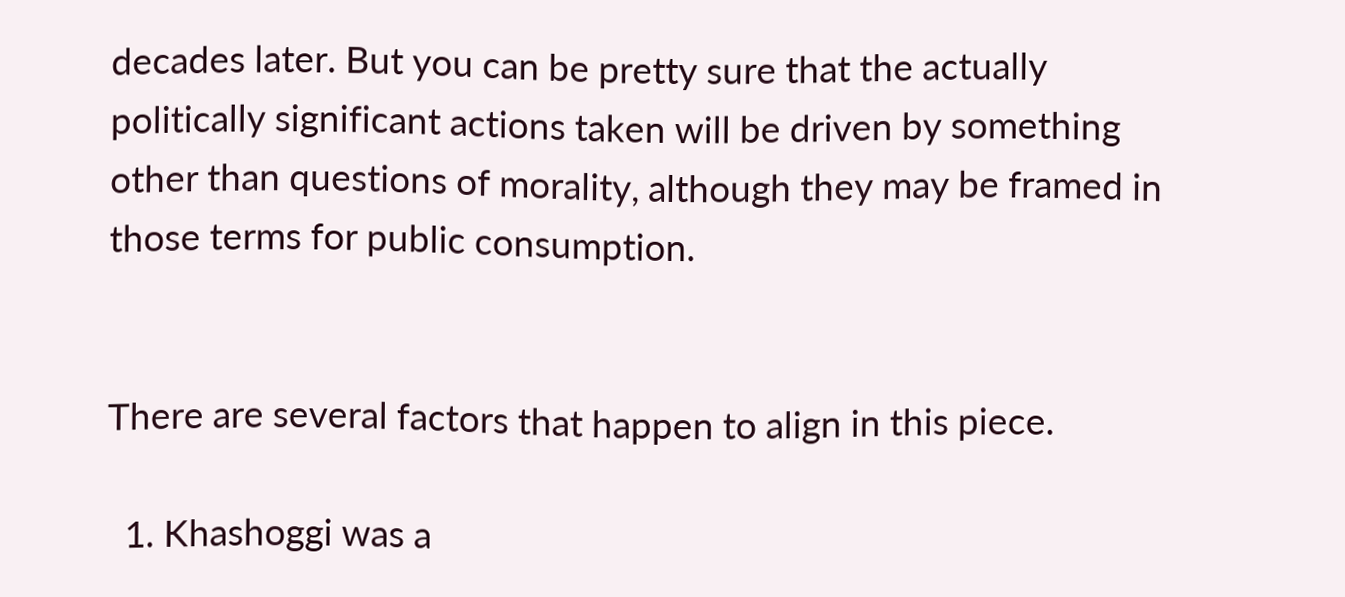decades later. But you can be pretty sure that the actually politically significant actions taken will be driven by something other than questions of morality, although they may be framed in those terms for public consumption.


There are several factors that happen to align in this piece.

  1. Khashoggi was a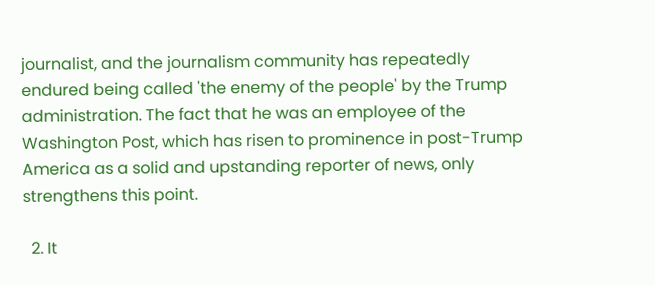journalist, and the journalism community has repeatedly endured being called 'the enemy of the people' by the Trump administration. The fact that he was an employee of the Washington Post, which has risen to prominence in post-Trump America as a solid and upstanding reporter of news, only strengthens this point.

  2. It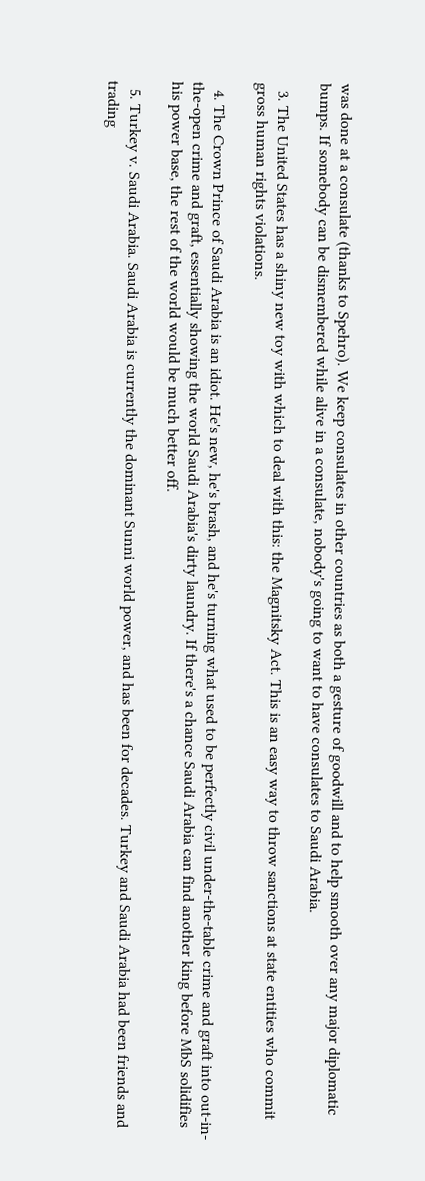was done at a consulate (thanks to Spehro). We keep consulates in other countries as both a gesture of goodwill and to help smooth over any major diplomatic bumps. If somebody can be dismembered while alive in a consulate, nobody's going to want to have consulates to Saudi Arabia.

  3. The United States has a shiny new toy with which to deal with this: the Magnitsky Act. This is an easy way to throw sanctions at state entities who commit gross human rights violations.

  4. The Crown Prince of Saudi Arabia is an idiot. He's new, he's brash, and he's turning what used to be perfectly civil under-the-table crime and graft into out-in-the-open crime and graft, essentially showing the world Saudi Arabia's dirty laundry. If there's a chance Saudi Arabia can find another king before MbS solidifies his power base, the rest of the world would be much better off.

  5. Turkey v. Saudi Arabia. Saudi Arabia is currently the dominant Sunni world power, and has been for decades. Turkey and Saudi Arabia had been friends and trading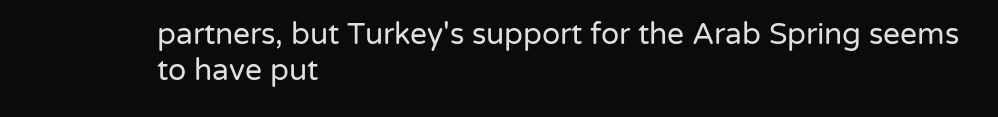partners, but Turkey's support for the Arab Spring seems to have put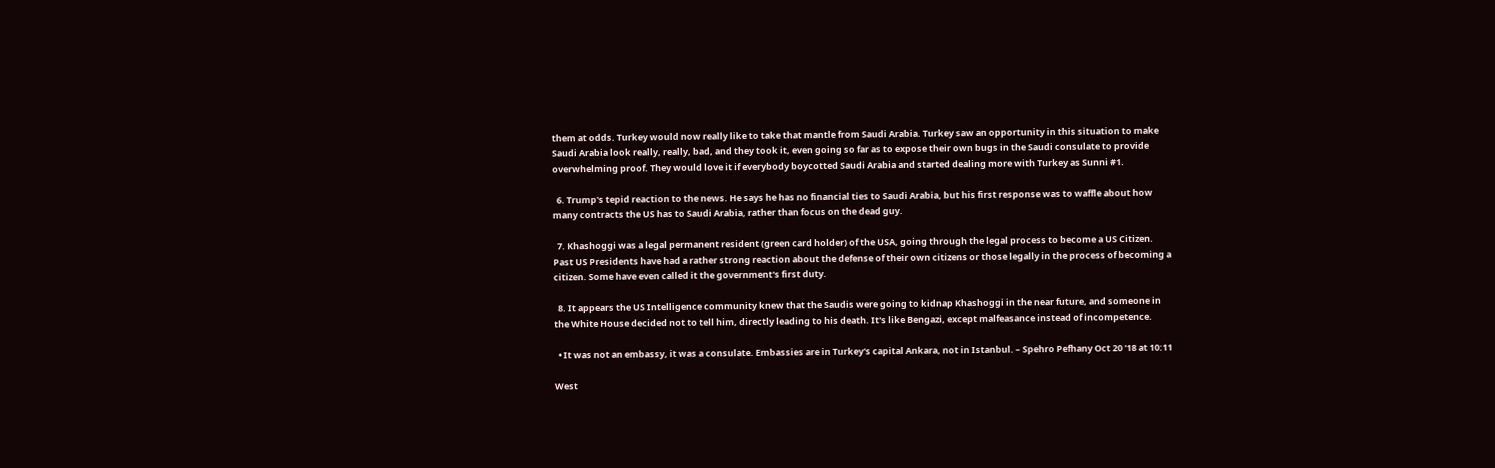them at odds. Turkey would now really like to take that mantle from Saudi Arabia. Turkey saw an opportunity in this situation to make Saudi Arabia look really, really, bad, and they took it, even going so far as to expose their own bugs in the Saudi consulate to provide overwhelming proof. They would love it if everybody boycotted Saudi Arabia and started dealing more with Turkey as Sunni #1.

  6. Trump's tepid reaction to the news. He says he has no financial ties to Saudi Arabia, but his first response was to waffle about how many contracts the US has to Saudi Arabia, rather than focus on the dead guy.

  7. Khashoggi was a legal permanent resident (green card holder) of the USA, going through the legal process to become a US Citizen. Past US Presidents have had a rather strong reaction about the defense of their own citizens or those legally in the process of becoming a citizen. Some have even called it the government's first duty.

  8. It appears the US Intelligence community knew that the Saudis were going to kidnap Khashoggi in the near future, and someone in the White House decided not to tell him, directly leading to his death. It's like Bengazi, except malfeasance instead of incompetence.

  • It was not an embassy, it was a consulate. Embassies are in Turkey's capital Ankara, not in Istanbul. – Spehro Pefhany Oct 20 '18 at 10:11

West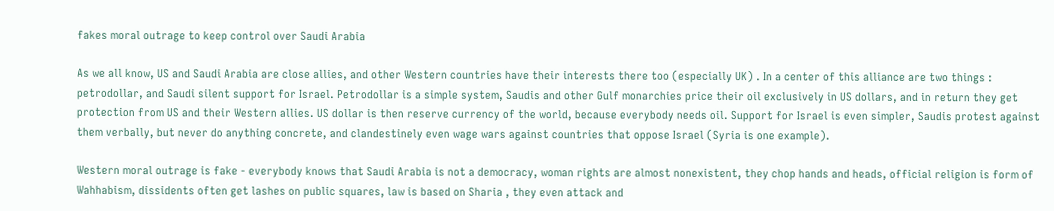fakes moral outrage to keep control over Saudi Arabia

As we all know, US and Saudi Arabia are close allies, and other Western countries have their interests there too (especially UK) . In a center of this alliance are two things : petrodollar, and Saudi silent support for Israel. Petrodollar is a simple system, Saudis and other Gulf monarchies price their oil exclusively in US dollars, and in return they get protection from US and their Western allies. US dollar is then reserve currency of the world, because everybody needs oil. Support for Israel is even simpler, Saudis protest against them verbally, but never do anything concrete, and clandestinely even wage wars against countries that oppose Israel (Syria is one example).

Western moral outrage is fake - everybody knows that Saudi Arabia is not a democracy, woman rights are almost nonexistent, they chop hands and heads, official religion is form of Wahhabism, dissidents often get lashes on public squares, law is based on Sharia , they even attack and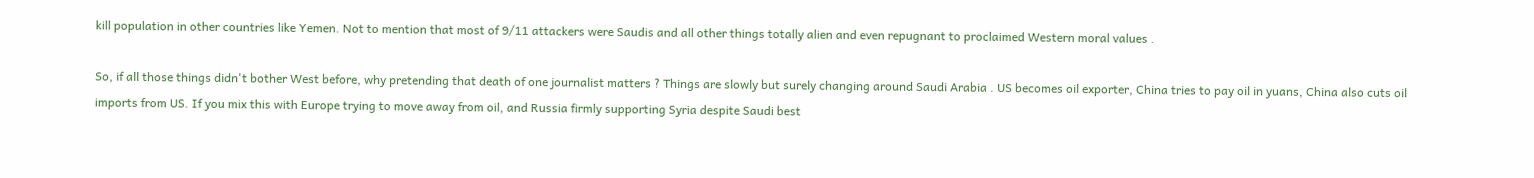kill population in other countries like Yemen. Not to mention that most of 9/11 attackers were Saudis and all other things totally alien and even repugnant to proclaimed Western moral values .

So, if all those things didn't bother West before, why pretending that death of one journalist matters ? Things are slowly but surely changing around Saudi Arabia . US becomes oil exporter, China tries to pay oil in yuans, China also cuts oil imports from US. If you mix this with Europe trying to move away from oil, and Russia firmly supporting Syria despite Saudi best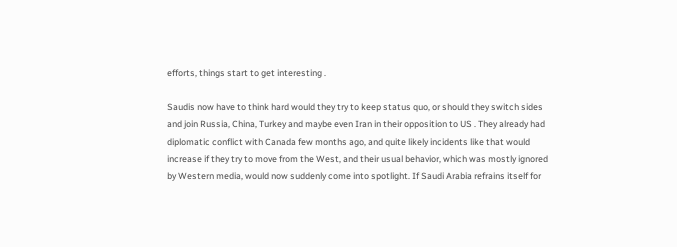efforts, things start to get interesting .

Saudis now have to think hard would they try to keep status quo, or should they switch sides and join Russia, China, Turkey and maybe even Iran in their opposition to US . They already had diplomatic conflict with Canada few months ago, and quite likely incidents like that would increase if they try to move from the West, and their usual behavior, which was mostly ignored by Western media, would now suddenly come into spotlight. If Saudi Arabia refrains itself for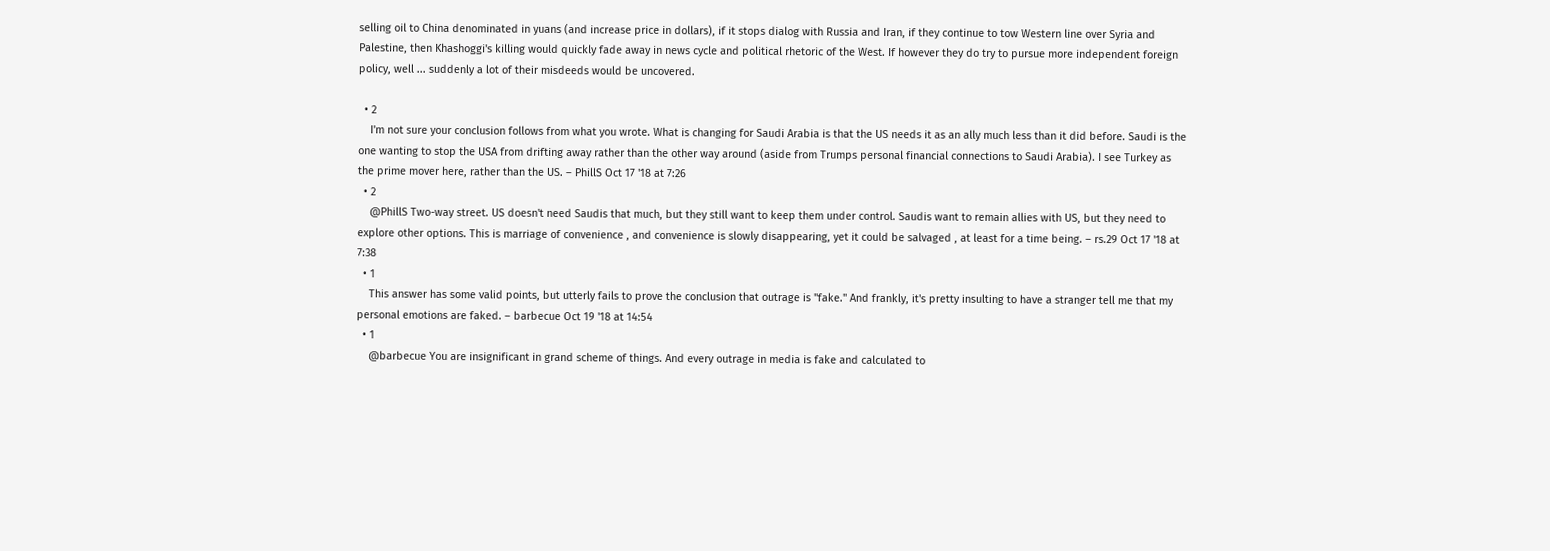selling oil to China denominated in yuans (and increase price in dollars), if it stops dialog with Russia and Iran, if they continue to tow Western line over Syria and Palestine, then Khashoggi's killing would quickly fade away in news cycle and political rhetoric of the West. If however they do try to pursue more independent foreign policy, well ... suddenly a lot of their misdeeds would be uncovered.

  • 2
    I'm not sure your conclusion follows from what you wrote. What is changing for Saudi Arabia is that the US needs it as an ally much less than it did before. Saudi is the one wanting to stop the USA from drifting away rather than the other way around (aside from Trumps personal financial connections to Saudi Arabia). I see Turkey as the prime mover here, rather than the US. – PhillS Oct 17 '18 at 7:26
  • 2
    @PhillS Two-way street. US doesn't need Saudis that much, but they still want to keep them under control. Saudis want to remain allies with US, but they need to explore other options. This is marriage of convenience , and convenience is slowly disappearing, yet it could be salvaged , at least for a time being. – rs.29 Oct 17 '18 at 7:38
  • 1
    This answer has some valid points, but utterly fails to prove the conclusion that outrage is "fake." And frankly, it's pretty insulting to have a stranger tell me that my personal emotions are faked. – barbecue Oct 19 '18 at 14:54
  • 1
    @barbecue You are insignificant in grand scheme of things. And every outrage in media is fake and calculated to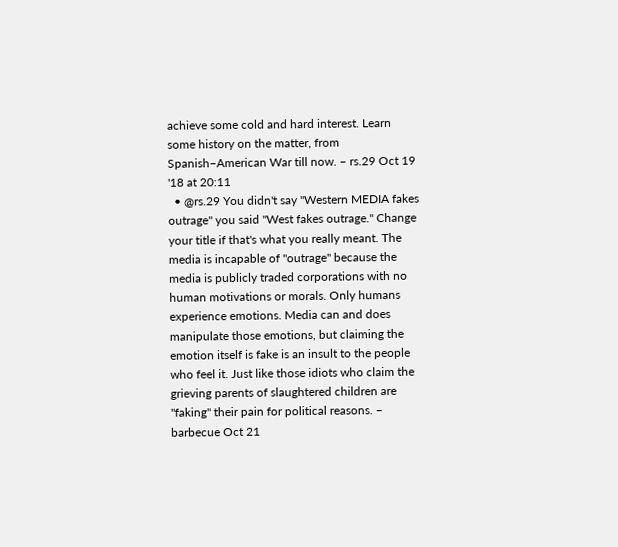achieve some cold and hard interest. Learn some history on the matter, from Spanish–American War till now. – rs.29 Oct 19 '18 at 20:11
  • @rs.29 You didn't say "Western MEDIA fakes outrage" you said "West fakes outrage." Change your title if that's what you really meant. The media is incapable of "outrage" because the media is publicly traded corporations with no human motivations or morals. Only humans experience emotions. Media can and does manipulate those emotions, but claiming the emotion itself is fake is an insult to the people who feel it. Just like those idiots who claim the grieving parents of slaughtered children are "faking" their pain for political reasons. – barbecue Oct 21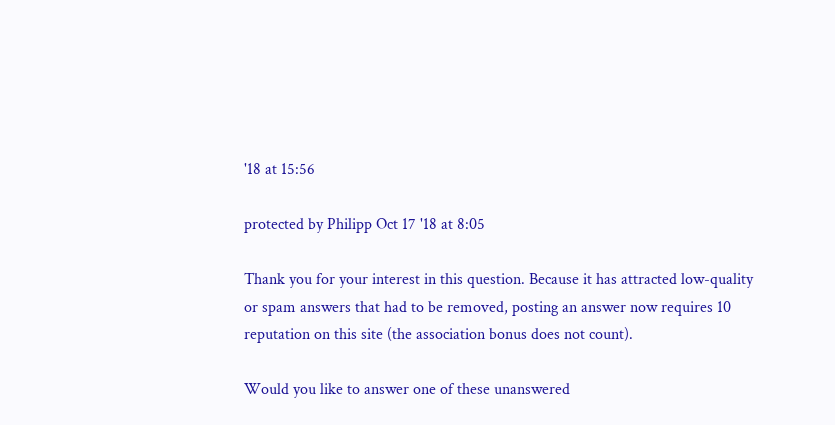'18 at 15:56

protected by Philipp Oct 17 '18 at 8:05

Thank you for your interest in this question. Because it has attracted low-quality or spam answers that had to be removed, posting an answer now requires 10 reputation on this site (the association bonus does not count).

Would you like to answer one of these unanswered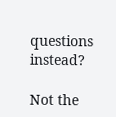questions instead?

Not the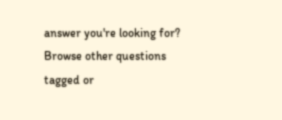answer you're looking for? Browse other questions tagged or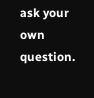ask your own question.